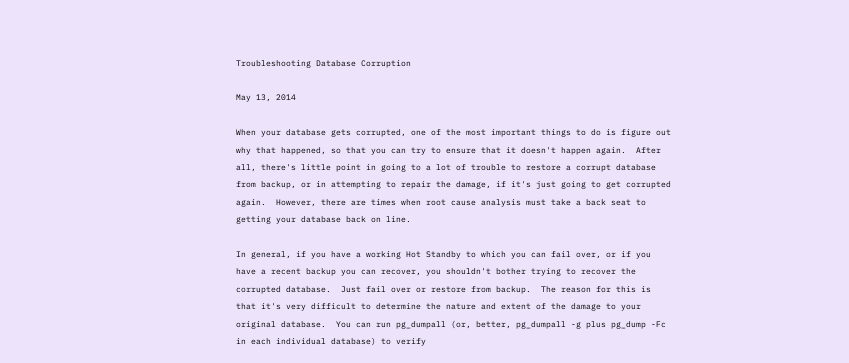Troubleshooting Database Corruption

May 13, 2014

When your database gets corrupted, one of the most important things to do is figure out why that happened, so that you can try to ensure that it doesn't happen again.  After all, there's little point in going to a lot of trouble to restore a corrupt database from backup, or in attempting to repair the damage, if it's just going to get corrupted again.  However, there are times when root cause analysis must take a back seat to getting your database back on line.

In general, if you have a working Hot Standby to which you can fail over, or if you have a recent backup you can recover, you shouldn't bother trying to recover the corrupted database.  Just fail over or restore from backup.  The reason for this is that it's very difficult to determine the nature and extent of the damage to your original database.  You can run pg_dumpall (or, better, pg_dumpall -g plus pg_dump -Fc in each individual database) to verify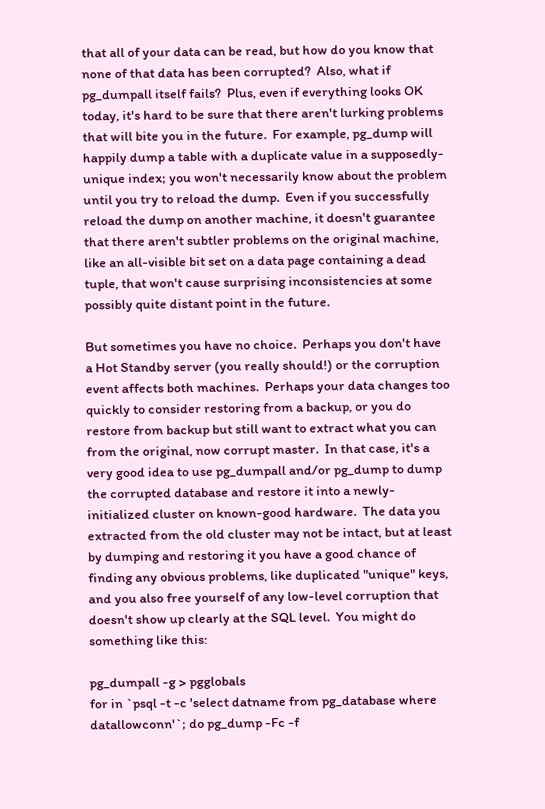that all of your data can be read, but how do you know that none of that data has been corrupted?  Also, what if pg_dumpall itself fails?  Plus, even if everything looks OK today, it's hard to be sure that there aren't lurking problems that will bite you in the future.  For example, pg_dump will happily dump a table with a duplicate value in a supposedly-unique index; you won't necessarily know about the problem until you try to reload the dump.  Even if you successfully reload the dump on another machine, it doesn't guarantee that there aren't subtler problems on the original machine, like an all-visible bit set on a data page containing a dead tuple, that won't cause surprising inconsistencies at some possibly quite distant point in the future.

But sometimes you have no choice.  Perhaps you don't have a Hot Standby server (you really should!) or the corruption event affects both machines.  Perhaps your data changes too quickly to consider restoring from a backup, or you do restore from backup but still want to extract what you can from the original, now corrupt master.  In that case, it's a very good idea to use pg_dumpall and/or pg_dump to dump the corrupted database and restore it into a newly-initialized cluster on known-good hardware.  The data you extracted from the old cluster may not be intact, but at least by dumping and restoring it you have a good chance of finding any obvious problems, like duplicated "unique" keys, and you also free yourself of any low-level corruption that doesn't show up clearly at the SQL level.  You might do something like this:

pg_dumpall -g > pgglobals
for in `psql -t -c 'select datname from pg_database where datallowconn'`; do pg_dump -Fc -f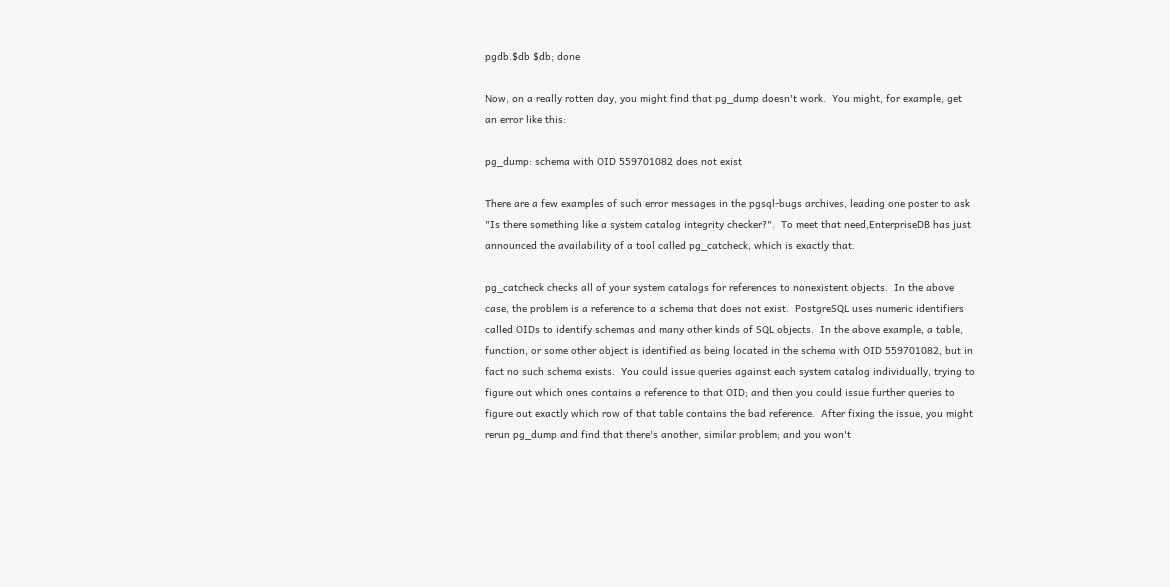pgdb.$db $db; done

Now, on a really rotten day, you might find that pg_dump doesn't work.  You might, for example, get an error like this:

pg_dump: schema with OID 559701082 does not exist

There are a few examples of such error messages in the pgsql-bugs archives, leading one poster to ask "Is there something like a system catalog integrity checker?".  To meet that need,EnterpriseDB has just announced the availability of a tool called pg_catcheck, which is exactly that.

pg_catcheck checks all of your system catalogs for references to nonexistent objects.  In the above case, the problem is a reference to a schema that does not exist.  PostgreSQL uses numeric identifiers called OIDs to identify schemas and many other kinds of SQL objects.  In the above example, a table, function, or some other object is identified as being located in the schema with OID 559701082, but in fact no such schema exists.  You could issue queries against each system catalog individually, trying to figure out which ones contains a reference to that OID; and then you could issue further queries to figure out exactly which row of that table contains the bad reference.  After fixing the issue, you might rerun pg_dump and find that there's another, similar problem; and you won't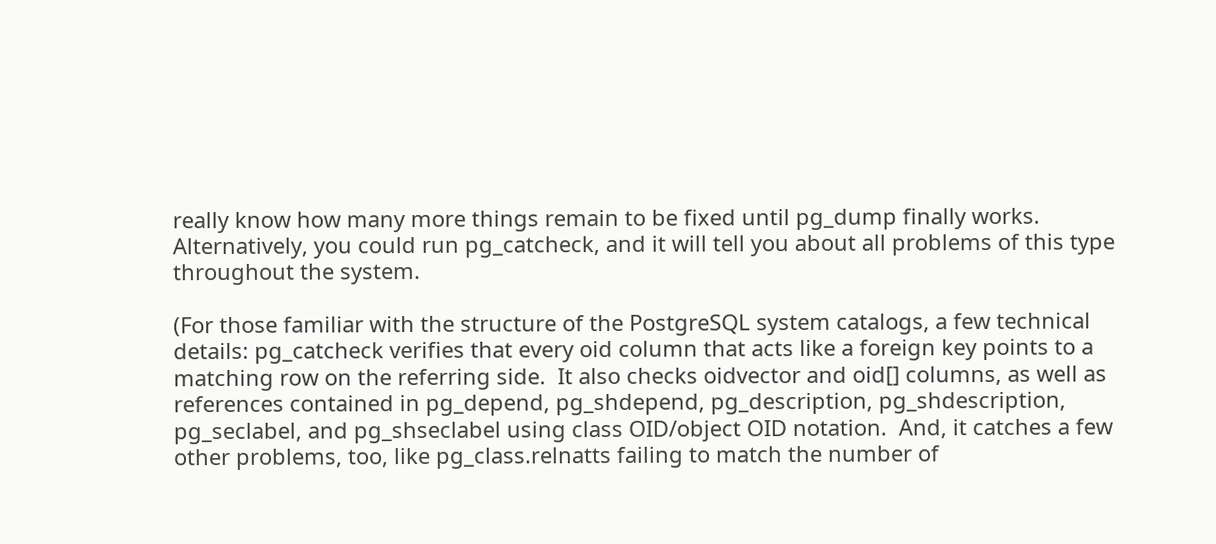really know how many more things remain to be fixed until pg_dump finally works.  Alternatively, you could run pg_catcheck, and it will tell you about all problems of this type throughout the system.

(For those familiar with the structure of the PostgreSQL system catalogs, a few technical details: pg_catcheck verifies that every oid column that acts like a foreign key points to a matching row on the referring side.  It also checks oidvector and oid[] columns, as well as references contained in pg_depend, pg_shdepend, pg_description, pg_shdescription, pg_seclabel, and pg_shseclabel using class OID/object OID notation.  And, it catches a few other problems, too, like pg_class.relnatts failing to match the number of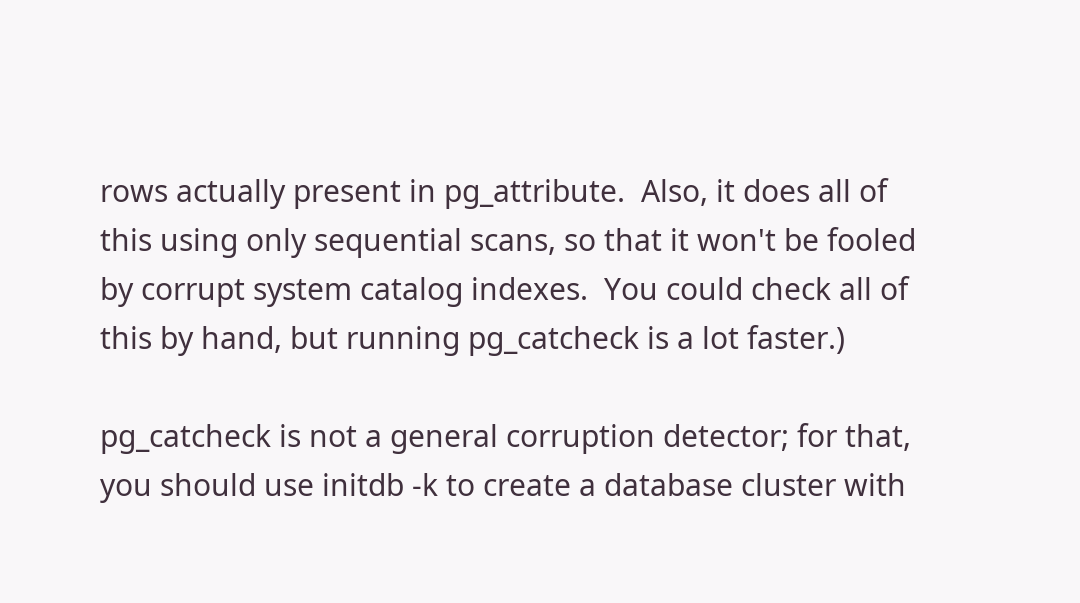rows actually present in pg_attribute.  Also, it does all of this using only sequential scans, so that it won't be fooled by corrupt system catalog indexes.  You could check all of this by hand, but running pg_catcheck is a lot faster.)

pg_catcheck is not a general corruption detector; for that, you should use initdb -k to create a database cluster with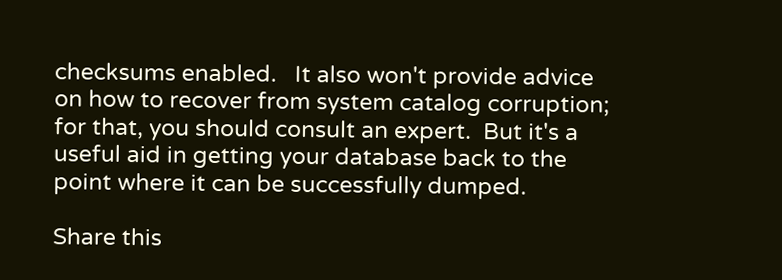checksums enabled.   It also won't provide advice on how to recover from system catalog corruption; for that, you should consult an expert.  But it's a useful aid in getting your database back to the point where it can be successfully dumped.

Share this